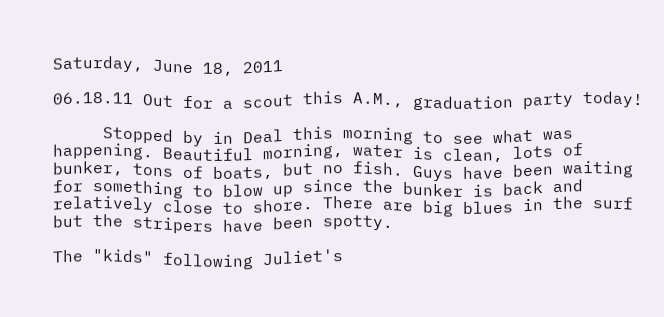Saturday, June 18, 2011

06.18.11 Out for a scout this A.M., graduation party today!

     Stopped by in Deal this morning to see what was happening. Beautiful morning, water is clean, lots of bunker, tons of boats, but no fish. Guys have been waiting for something to blow up since the bunker is back and relatively close to shore. There are big blues in the surf but the stripers have been spotty.

The "kids" following Juliet's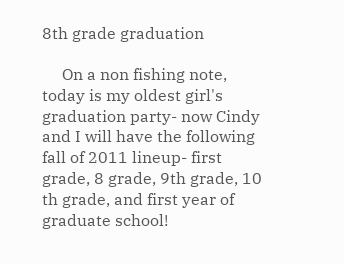8th grade graduation

     On a non fishing note, today is my oldest girl's graduation party- now Cindy and I will have the following fall of 2011 lineup- first grade, 8 grade, 9th grade, 10 th grade, and first year of graduate school!